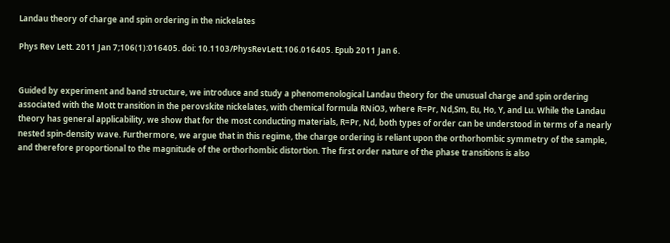Landau theory of charge and spin ordering in the nickelates

Phys Rev Lett. 2011 Jan 7;106(1):016405. doi: 10.1103/PhysRevLett.106.016405. Epub 2011 Jan 6.


Guided by experiment and band structure, we introduce and study a phenomenological Landau theory for the unusual charge and spin ordering associated with the Mott transition in the perovskite nickelates, with chemical formula RNiO3, where R=Pr, Nd,Sm, Eu, Ho, Y, and Lu. While the Landau theory has general applicability, we show that for the most conducting materials, R=Pr, Nd, both types of order can be understood in terms of a nearly nested spin-density wave. Furthermore, we argue that in this regime, the charge ordering is reliant upon the orthorhombic symmetry of the sample, and therefore proportional to the magnitude of the orthorhombic distortion. The first order nature of the phase transitions is also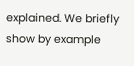explained. We briefly show by example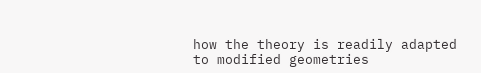how the theory is readily adapted to modified geometries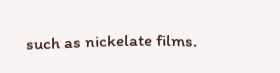such as nickelate films.